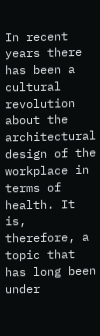In recent years there has been a cultural revolution about the architectural design of the workplace in terms of health. It is, therefore, a topic that has long been under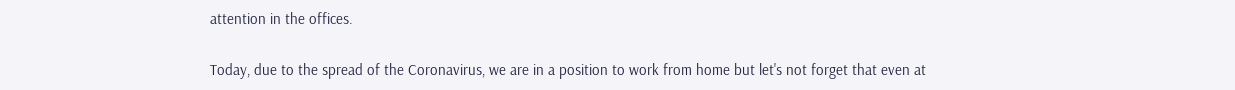attention in the offices.

Today, due to the spread of the Coronavirus, we are in a position to work from home but let's not forget that even at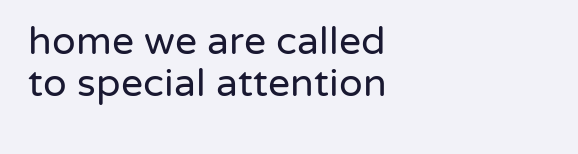home we are called to special attention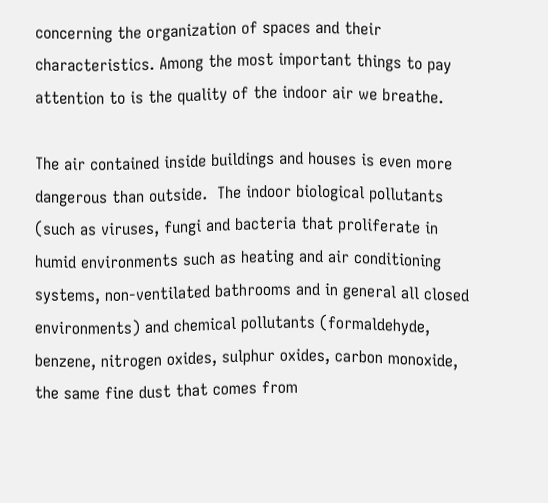concerning the organization of spaces and their characteristics. Among the most important things to pay attention to is the quality of the indoor air we breathe.

The air contained inside buildings and houses is even more dangerous than outside.  The indoor biological pollutants (such as viruses, fungi and bacteria that proliferate in humid environments such as heating and air conditioning systems, non-ventilated bathrooms and in general all closed environments) and chemical pollutants (formaldehyde, benzene, nitrogen oxides, sulphur oxides, carbon monoxide, the same fine dust that comes from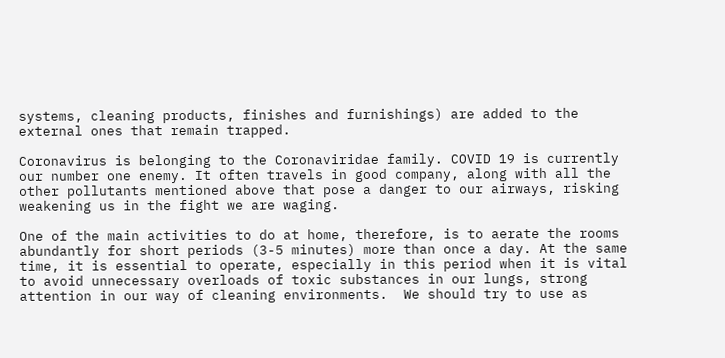systems, cleaning products, finishes and furnishings) are added to the external ones that remain trapped.

Coronavirus is belonging to the Coronaviridae family. COVID 19 is currently our number one enemy. It often travels in good company, along with all the other pollutants mentioned above that pose a danger to our airways, risking weakening us in the fight we are waging.

One of the main activities to do at home, therefore, is to aerate the rooms abundantly for short periods (3-5 minutes) more than once a day. At the same time, it is essential to operate, especially in this period when it is vital to avoid unnecessary overloads of toxic substances in our lungs, strong attention in our way of cleaning environments.  We should try to use as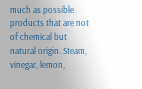much as possible products that are not of chemical but natural origin. Steam, vinegar, lemon,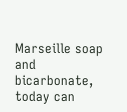Marseille soap and bicarbonate, today can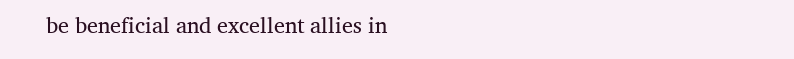be beneficial and excellent allies in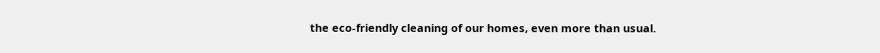the eco-friendly cleaning of our homes, even more than usual.